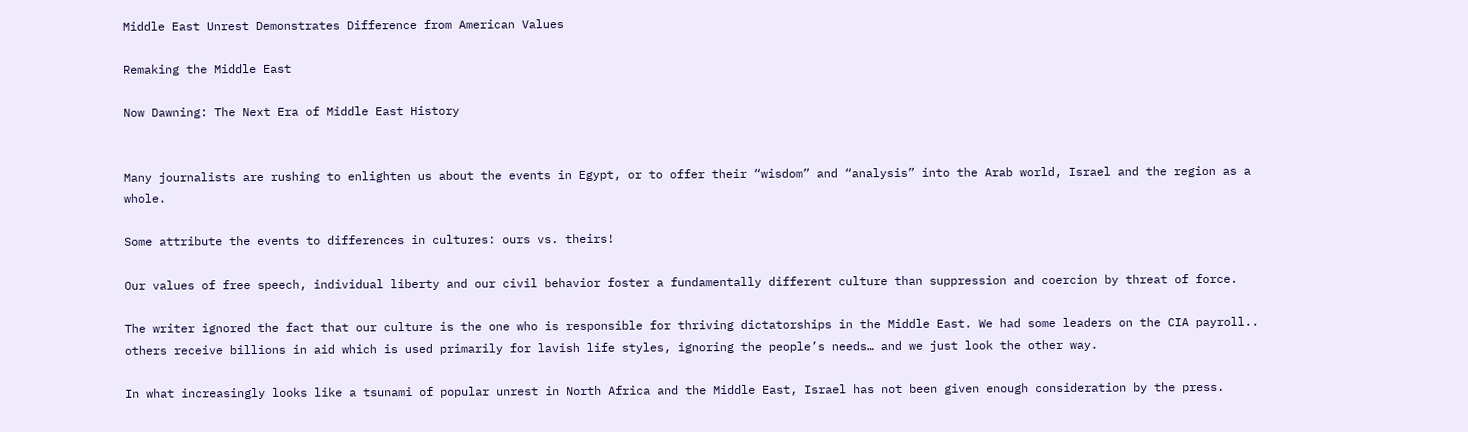Middle East Unrest Demonstrates Difference from American Values

Remaking the Middle East

Now Dawning: The Next Era of Middle East History


Many journalists are rushing to enlighten us about the events in Egypt, or to offer their “wisdom” and “analysis” into the Arab world, Israel and the region as a whole.

Some attribute the events to differences in cultures: ours vs. theirs!

Our values of free speech, individual liberty and our civil behavior foster a fundamentally different culture than suppression and coercion by threat of force.

The writer ignored the fact that our culture is the one who is responsible for thriving dictatorships in the Middle East. We had some leaders on the CIA payroll.. others receive billions in aid which is used primarily for lavish life styles, ignoring the people’s needs… and we just look the other way.

In what increasingly looks like a tsunami of popular unrest in North Africa and the Middle East, Israel has not been given enough consideration by the press.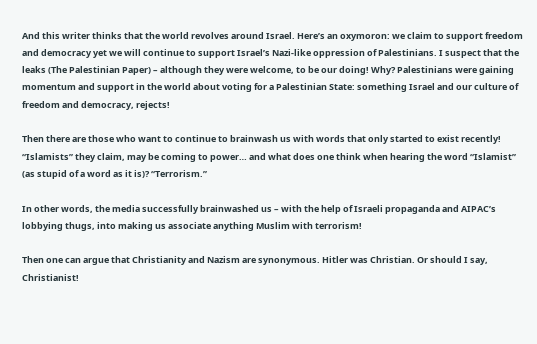And this writer thinks that the world revolves around Israel. Here’s an oxymoron: we claim to support freedom and democracy yet we will continue to support Israel’s Nazi-like oppression of Palestinians. I suspect that the leaks (The Palestinian Paper) – although they were welcome, to be our doing! Why? Palestinians were gaining momentum and support in the world about voting for a Palestinian State: something Israel and our culture of freedom and democracy, rejects!

Then there are those who want to continue to brainwash us with words that only started to exist recently! “Islamists” they claim, may be coming to power… and what does one think when hearing the word “Islamist” (as stupid of a word as it is)? “Terrorism.”

In other words, the media successfully brainwashed us – with the help of Israeli propaganda and AIPAC’s lobbying thugs, into making us associate anything Muslim with terrorism!

Then one can argue that Christianity and Nazism are synonymous. Hitler was Christian. Or should I say, Christianist!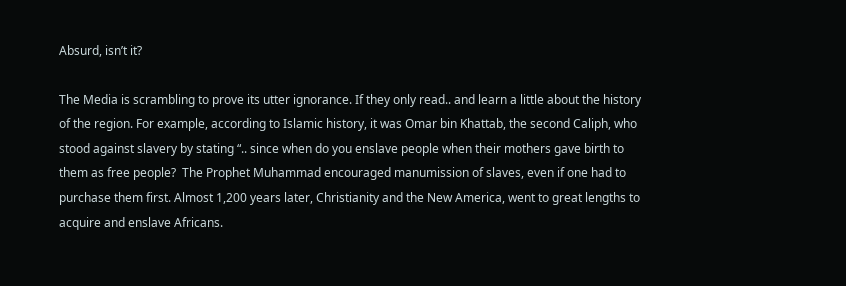Absurd, isn’t it?

The Media is scrambling to prove its utter ignorance. If they only read.. and learn a little about the history of the region. For example, according to Islamic history, it was Omar bin Khattab, the second Caliph, who stood against slavery by stating “.. since when do you enslave people when their mothers gave birth to them as free people?  The Prophet Muhammad encouraged manumission of slaves, even if one had to purchase them first. Almost 1,200 years later, Christianity and the New America, went to great lengths to acquire and enslave Africans.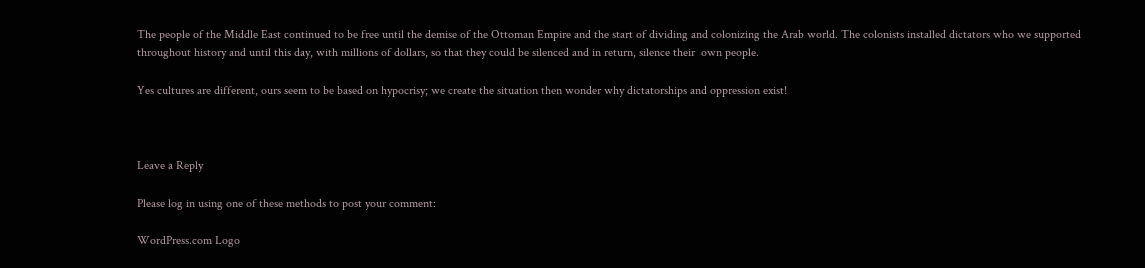The people of the Middle East continued to be free until the demise of the Ottoman Empire and the start of dividing and colonizing the Arab world. The colonists installed dictators who we supported throughout history and until this day, with millions of dollars, so that they could be silenced and in return, silence their  own people.

Yes cultures are different, ours seem to be based on hypocrisy; we create the situation then wonder why dictatorships and oppression exist!



Leave a Reply

Please log in using one of these methods to post your comment:

WordPress.com Logo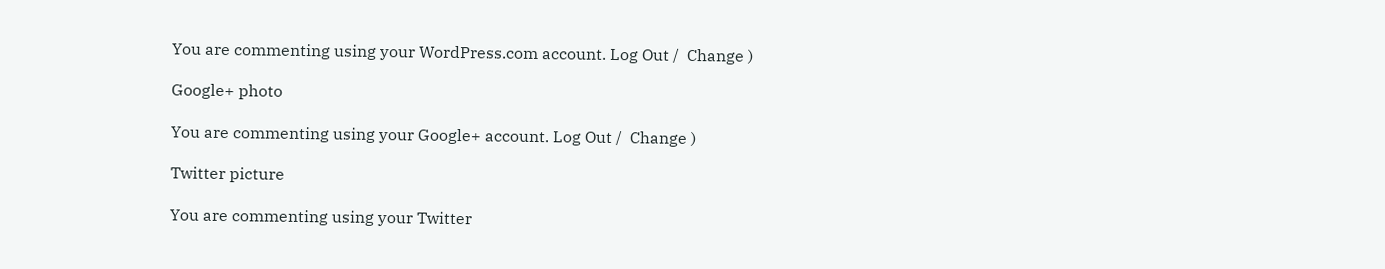You are commenting using your WordPress.com account. Log Out /  Change )

Google+ photo

You are commenting using your Google+ account. Log Out /  Change )

Twitter picture

You are commenting using your Twitter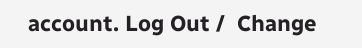account. Log Out /  Change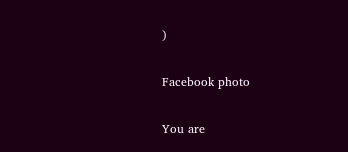)

Facebook photo

You are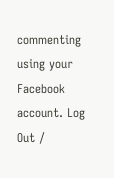commenting using your Facebook account. Log Out /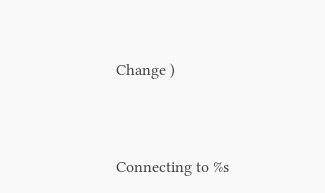Change )


Connecting to %s